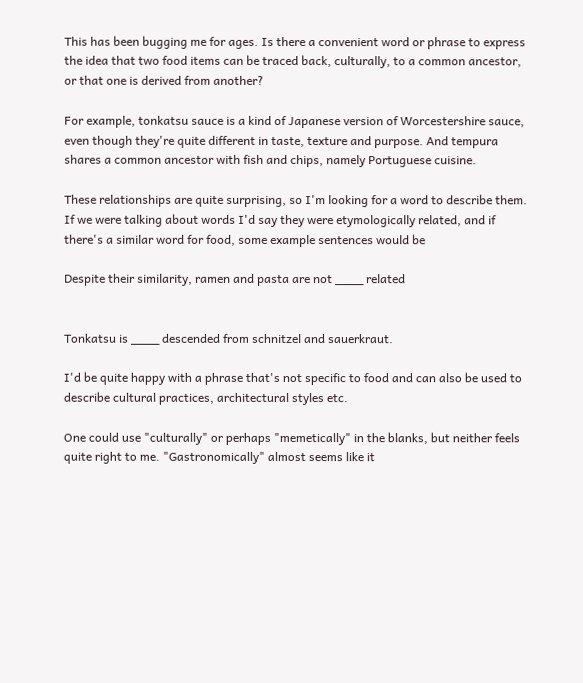This has been bugging me for ages. Is there a convenient word or phrase to express the idea that two food items can be traced back, culturally, to a common ancestor, or that one is derived from another?

For example, tonkatsu sauce is a kind of Japanese version of Worcestershire sauce, even though they're quite different in taste, texture and purpose. And tempura shares a common ancestor with fish and chips, namely Portuguese cuisine.

These relationships are quite surprising, so I'm looking for a word to describe them. If we were talking about words I'd say they were etymologically related, and if there's a similar word for food, some example sentences would be

Despite their similarity, ramen and pasta are not ____ related


Tonkatsu is ____ descended from schnitzel and sauerkraut.

I'd be quite happy with a phrase that's not specific to food and can also be used to describe cultural practices, architectural styles etc.

One could use "culturally" or perhaps "memetically" in the blanks, but neither feels quite right to me. "Gastronomically" almost seems like it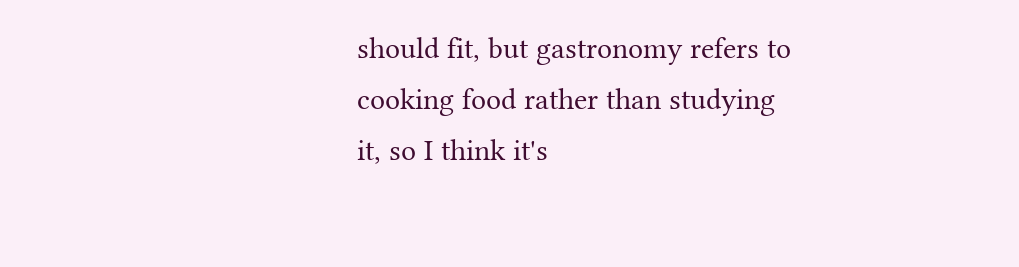should fit, but gastronomy refers to cooking food rather than studying it, so I think it's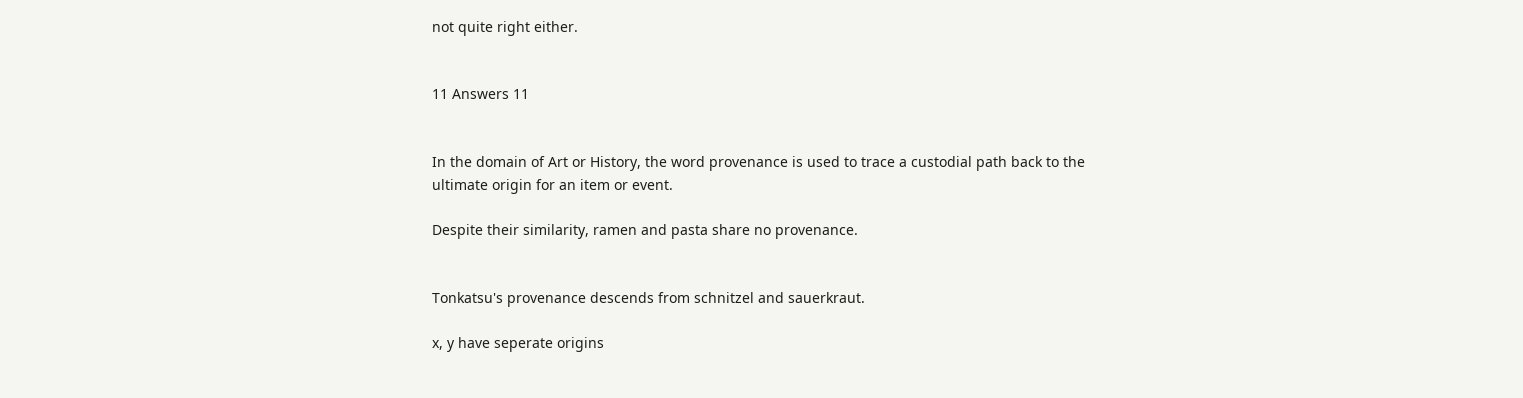not quite right either.


11 Answers 11


In the domain of Art or History, the word provenance is used to trace a custodial path back to the ultimate origin for an item or event.

Despite their similarity, ramen and pasta share no provenance.


Tonkatsu's provenance descends from schnitzel and sauerkraut.

x, y have seperate origins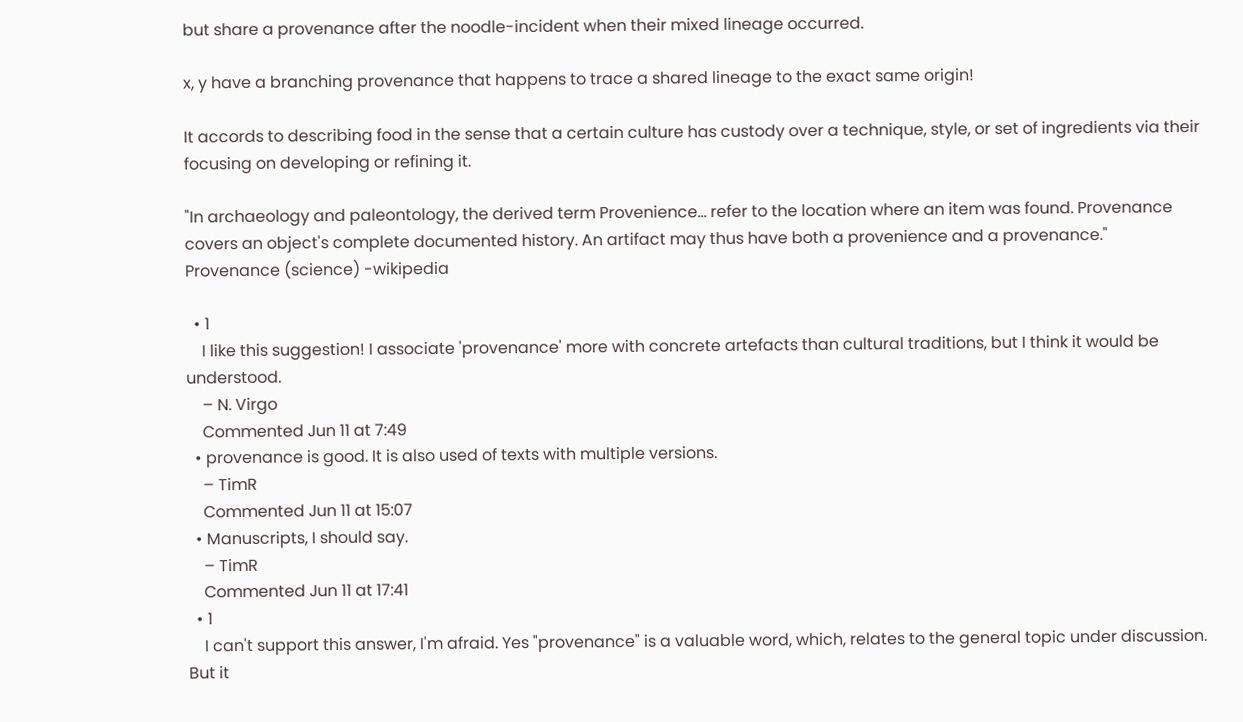but share a provenance after the noodle-incident when their mixed lineage occurred.

x, y have a branching provenance that happens to trace a shared lineage to the exact same origin!

It accords to describing food in the sense that a certain culture has custody over a technique, style, or set of ingredients via their focusing on developing or refining it.

"In archaeology and paleontology, the derived term Provenience... refer to the location where an item was found. Provenance covers an object's complete documented history. An artifact may thus have both a provenience and a provenance." Provenance (science) -wikipedia

  • 1
    I like this suggestion! I associate 'provenance' more with concrete artefacts than cultural traditions, but I think it would be understood.
    – N. Virgo
    Commented Jun 11 at 7:49
  • provenance is good. It is also used of texts with multiple versions.
    – TimR
    Commented Jun 11 at 15:07
  • Manuscripts, I should say.
    – TimR
    Commented Jun 11 at 17:41
  • 1
    I can't support this answer, I'm afraid. Yes "provenance" is a valuable word, which, relates to the general topic under discussion. But it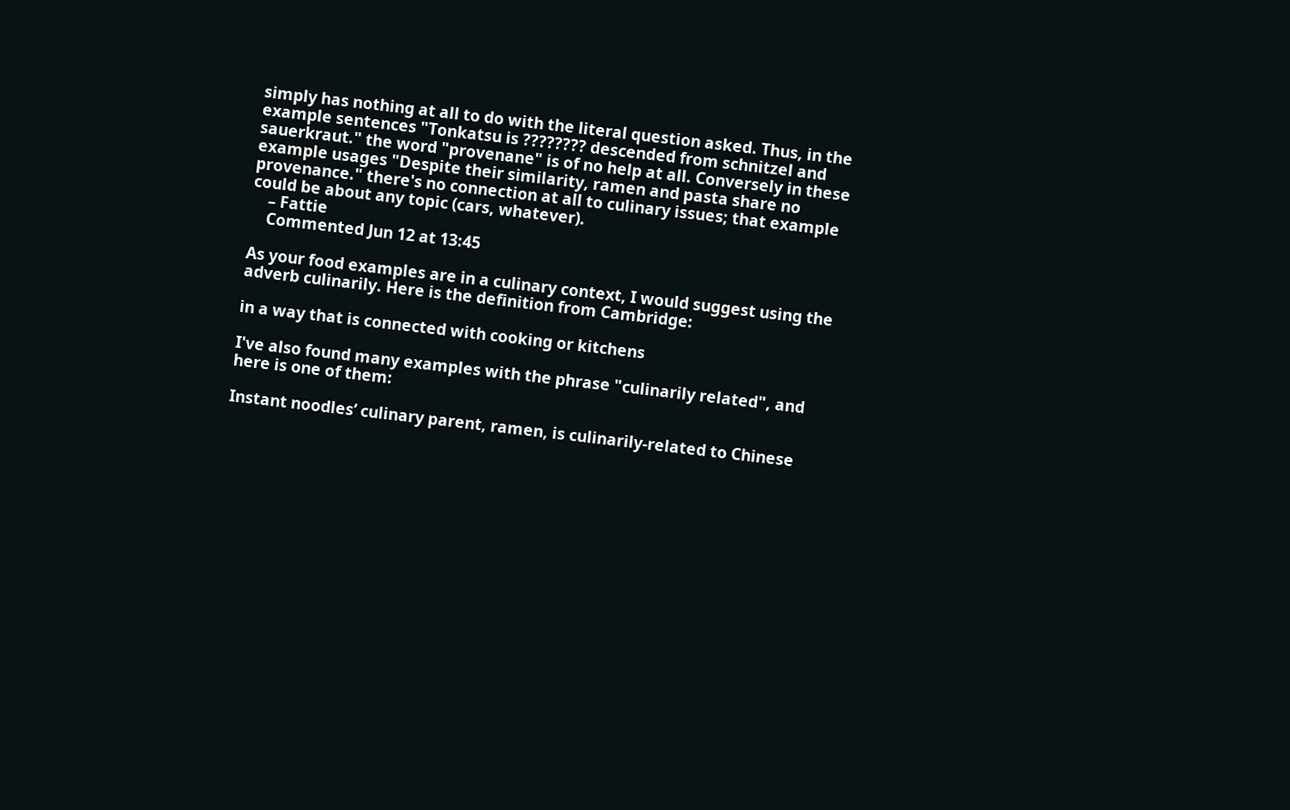simply has nothing at all to do with the literal question asked. Thus, in the example sentences "Tonkatsu is ???????? descended from schnitzel and sauerkraut." the word "provenane" is of no help at all. Conversely in these example usages "Despite their similarity, ramen and pasta share no provenance." there's no connection at all to culinary issues; that example could be about any topic (cars, whatever).
    – Fattie
    Commented Jun 12 at 13:45

As your food examples are in a culinary context, I would suggest using the adverb culinarily. Here is the definition from Cambridge:

in a way that is connected with cooking or kitchens

I've also found many examples with the phrase "culinarily related", and here is one of them:

Instant noodles’ culinary parent, ramen, is culinarily-related to Chinese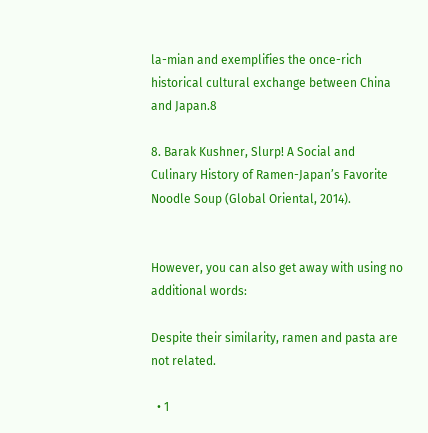la-mian and exemplifies the once-rich historical cultural exchange between China and Japan.8

8. Barak Kushner, Slurp! A Social and Culinary History of Ramen-Japan’s Favorite Noodle Soup (Global Oriental, 2014).


However, you can also get away with using no additional words:

Despite their similarity, ramen and pasta are not related.

  • 1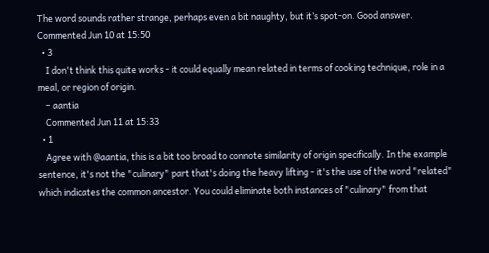The word sounds rather strange, perhaps even a bit naughty, but it’s spot-on. Good answer. Commented Jun 10 at 15:50
  • 3
    I don't think this quite works - it could equally mean related in terms of cooking technique, role in a meal, or region of origin.
    – aantia
    Commented Jun 11 at 15:33
  • 1
    Agree with @aantia, this is a bit too broad to connote similarity of origin specifically. In the example sentence, it's not the "culinary" part that's doing the heavy lifting - it's the use of the word "related" which indicates the common ancestor. You could eliminate both instances of "culinary" from that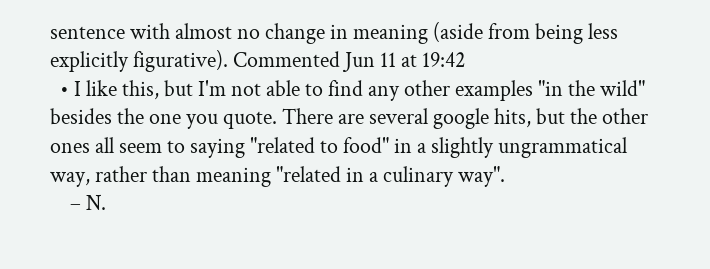sentence with almost no change in meaning (aside from being less explicitly figurative). Commented Jun 11 at 19:42
  • I like this, but I'm not able to find any other examples "in the wild" besides the one you quote. There are several google hits, but the other ones all seem to saying "related to food" in a slightly ungrammatical way, rather than meaning "related in a culinary way".
    – N.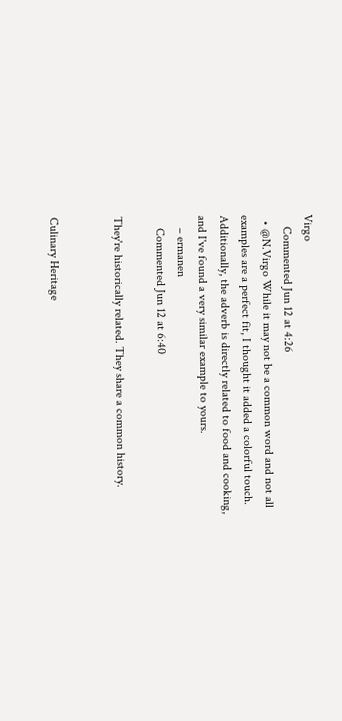Virgo
    Commented Jun 12 at 4:26
  • @N.Virgo While it may not be a common word and not all examples are a perfect fit, I thought it added a colorful touch. Additionally, the adverb is directly related to food and cooking, and I've found a very similar example to yours.
    – ermanen
    Commented Jun 12 at 6:40

They're historically related. They share a common history.


Culinary Heritage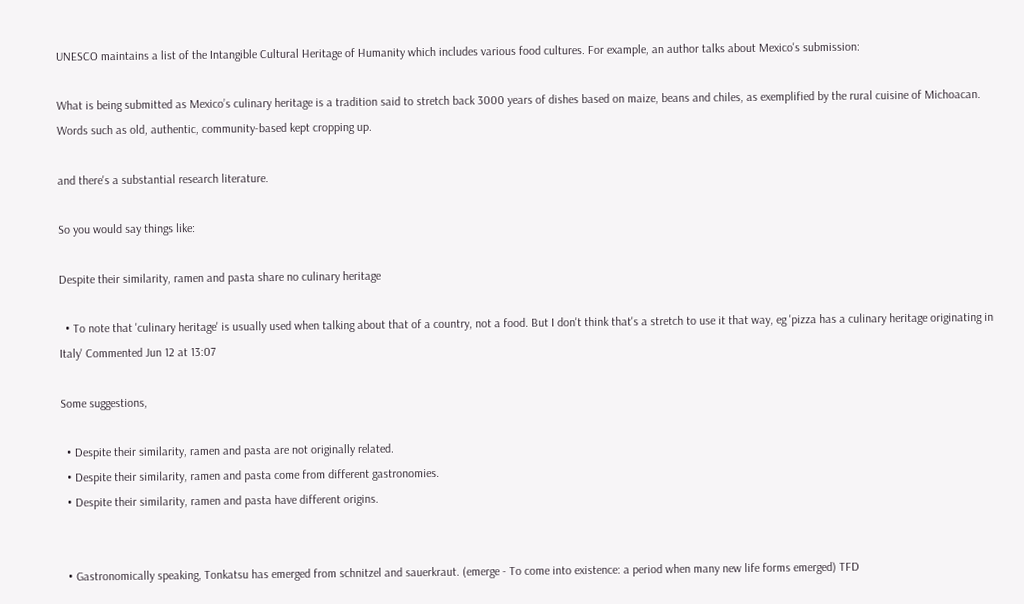UNESCO maintains a list of the Intangible Cultural Heritage of Humanity which includes various food cultures. For example, an author talks about Mexico's submission:

What is being submitted as Mexico’s culinary heritage is a tradition said to stretch back 3000 years of dishes based on maize, beans and chiles, as exemplified by the rural cuisine of Michoacan. Words such as old, authentic, community-based kept cropping up.

and there's a substantial research literature.

So you would say things like:

Despite their similarity, ramen and pasta share no culinary heritage

  • To note that 'culinary heritage' is usually used when talking about that of a country, not a food. But I don't think that's a stretch to use it that way, eg 'pizza has a culinary heritage originating in Italy' Commented Jun 12 at 13:07

Some suggestions,

  • Despite their similarity, ramen and pasta are not originally related.
  • Despite their similarity, ramen and pasta come from different gastronomies.
  • Despite their similarity, ramen and pasta have different origins.


  • Gastronomically speaking, Tonkatsu has emerged from schnitzel and sauerkraut. (emerge - To come into existence: a period when many new life forms emerged) TFD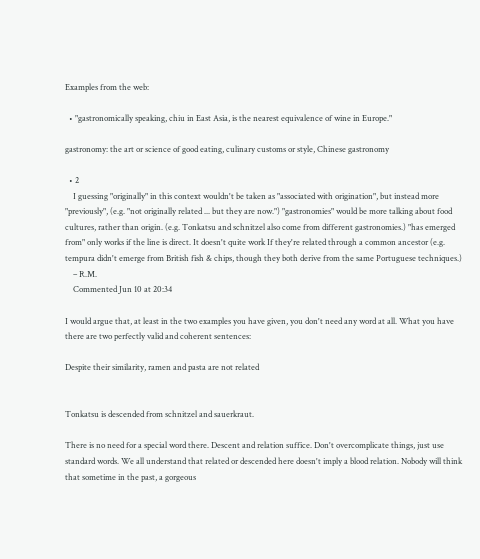Examples from the web:

  • "gastronomically speaking, chiu in East Asia, is the nearest equivalence of wine in Europe."

gastronomy: the art or science of good eating, culinary customs or style, Chinese gastronomy

  • 2
    I guessing "originally" in this context wouldn't be taken as "associated with origination", but instead more "previously", (e.g. "not originally related ... but they are now.") "gastronomies" would be more talking about food cultures, rather than origin. (e.g. Tonkatsu and schnitzel also come from different gastronomies.) "has emerged from" only works if the line is direct. It doesn't quite work If they're related through a common ancestor (e.g. tempura didn't emerge from British fish & chips, though they both derive from the same Portuguese techniques.)
    – R.M.
    Commented Jun 10 at 20:34

I would argue that, at least in the two examples you have given, you don't need any word at all. What you have there are two perfectly valid and coherent sentences:

Despite their similarity, ramen and pasta are not related


Tonkatsu is descended from schnitzel and sauerkraut.

There is no need for a special word there. Descent and relation suffice. Don't overcomplicate things, just use standard words. We all understand that related or descended here doesn't imply a blood relation. Nobody will think that sometime in the past, a gorgeous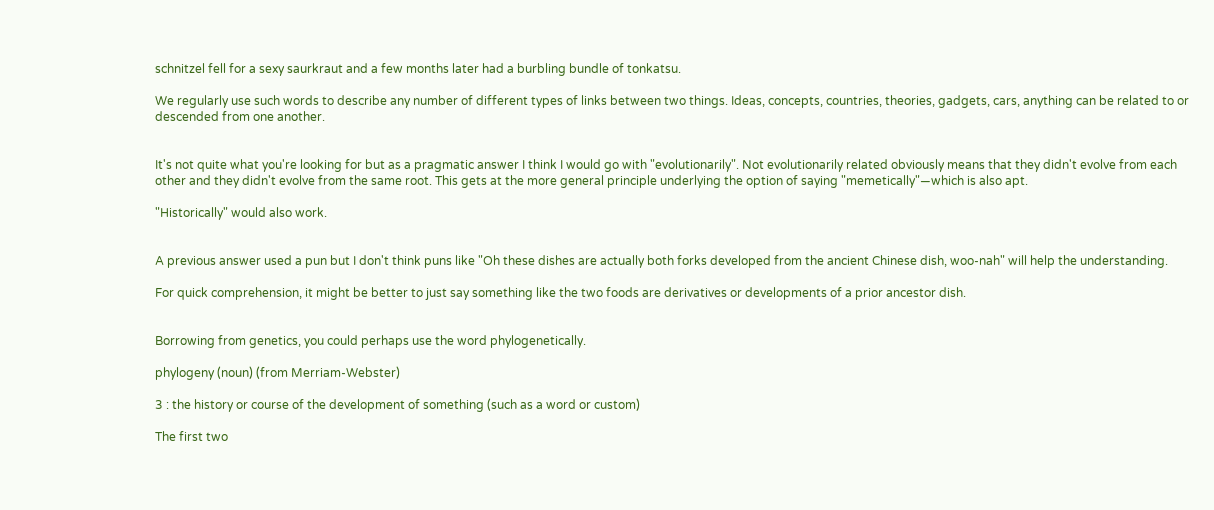schnitzel fell for a sexy saurkraut and a few months later had a burbling bundle of tonkatsu.

We regularly use such words to describe any number of different types of links between two things. Ideas, concepts, countries, theories, gadgets, cars, anything can be related to or descended from one another.


It's not quite what you're looking for but as a pragmatic answer I think I would go with "evolutionarily". Not evolutionarily related obviously means that they didn't evolve from each other and they didn't evolve from the same root. This gets at the more general principle underlying the option of saying "memetically"—which is also apt.

"Historically" would also work.


A previous answer used a pun but I don't think puns like "Oh these dishes are actually both forks developed from the ancient Chinese dish, woo-nah" will help the understanding.

For quick comprehension, it might be better to just say something like the two foods are derivatives or developments of a prior ancestor dish.


Borrowing from genetics, you could perhaps use the word phylogenetically.

phylogeny (noun) (from Merriam-Webster)

3 : the history or course of the development of something (such as a word or custom)

The first two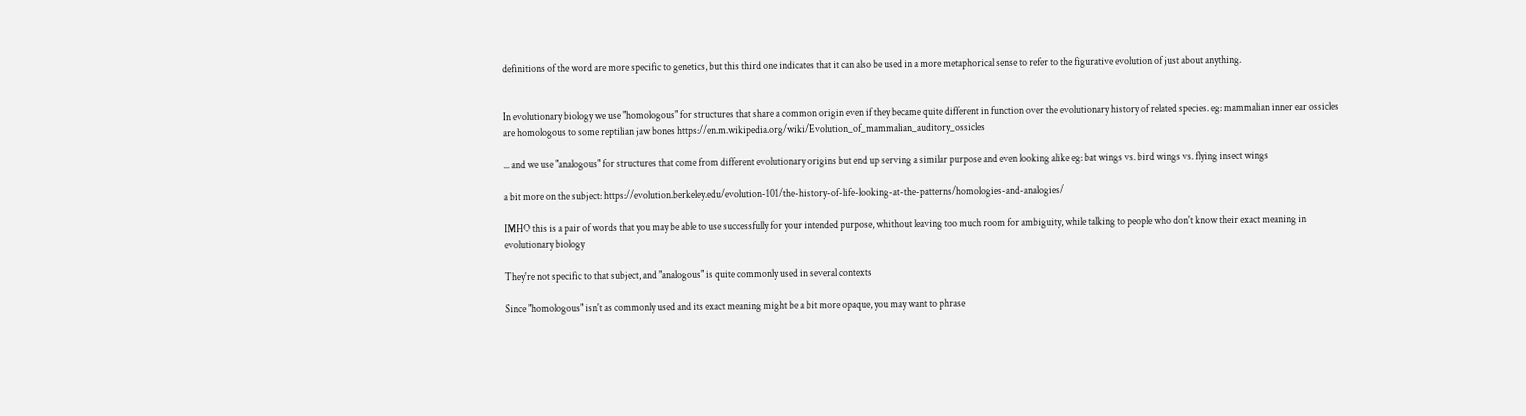definitions of the word are more specific to genetics, but this third one indicates that it can also be used in a more metaphorical sense to refer to the figurative evolution of just about anything.


In evolutionary biology we use "homologous" for structures that share a common origin even if they became quite different in function over the evolutionary history of related species. eg: mammalian inner ear ossicles are homologous to some reptilian jaw bones https://en.m.wikipedia.org/wiki/Evolution_of_mammalian_auditory_ossicles

... and we use "analogous" for structures that come from different evolutionary origins but end up serving a similar purpose and even looking alike eg: bat wings vs. bird wings vs. flying insect wings

a bit more on the subject: https://evolution.berkeley.edu/evolution-101/the-history-of-life-looking-at-the-patterns/homologies-and-analogies/

IMHO this is a pair of words that you may be able to use successfully for your intended purpose, whithout leaving too much room for ambiguity, while talking to people who don't know their exact meaning in evolutionary biology

They're not specific to that subject, and "analogous" is quite commonly used in several contexts

Since "homologous" isn't as commonly used and its exact meaning might be a bit more opaque, you may want to phrase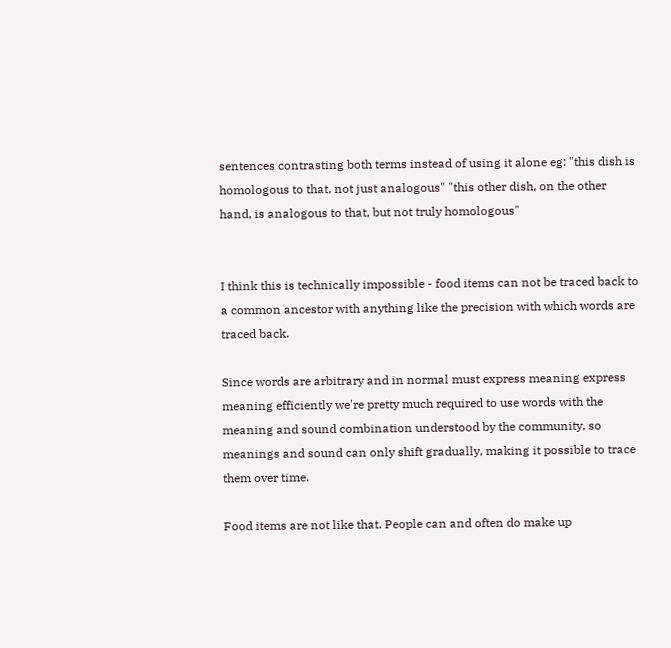sentences contrasting both terms instead of using it alone eg: "this dish is homologous to that, not just analogous" "this other dish, on the other hand, is analogous to that, but not truly homologous"


I think this is technically impossible - food items can not be traced back to a common ancestor with anything like the precision with which words are traced back.

Since words are arbitrary and in normal must express meaning express meaning efficiently we're pretty much required to use words with the meaning and sound combination understood by the community, so meanings and sound can only shift gradually, making it possible to trace them over time.

Food items are not like that. People can and often do make up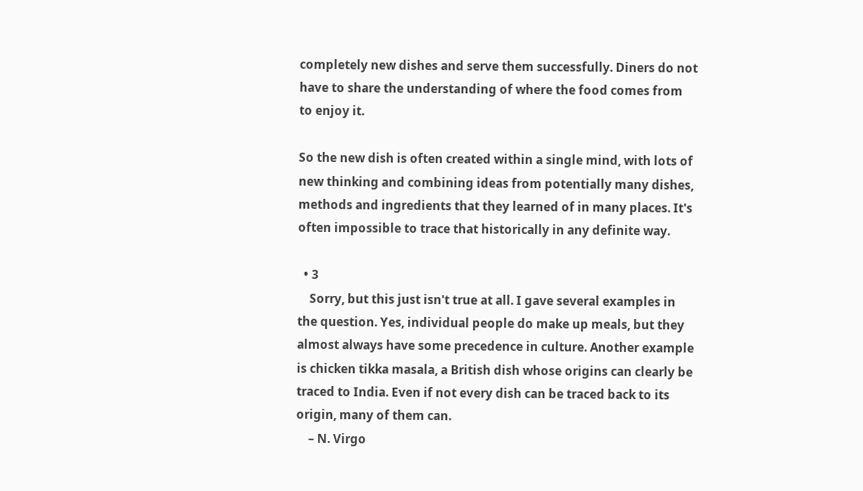completely new dishes and serve them successfully. Diners do not have to share the understanding of where the food comes from to enjoy it.

So the new dish is often created within a single mind, with lots of new thinking and combining ideas from potentially many dishes, methods and ingredients that they learned of in many places. It's often impossible to trace that historically in any definite way.

  • 3
    Sorry, but this just isn't true at all. I gave several examples in the question. Yes, individual people do make up meals, but they almost always have some precedence in culture. Another example is chicken tikka masala, a British dish whose origins can clearly be traced to India. Even if not every dish can be traced back to its origin, many of them can.
    – N. Virgo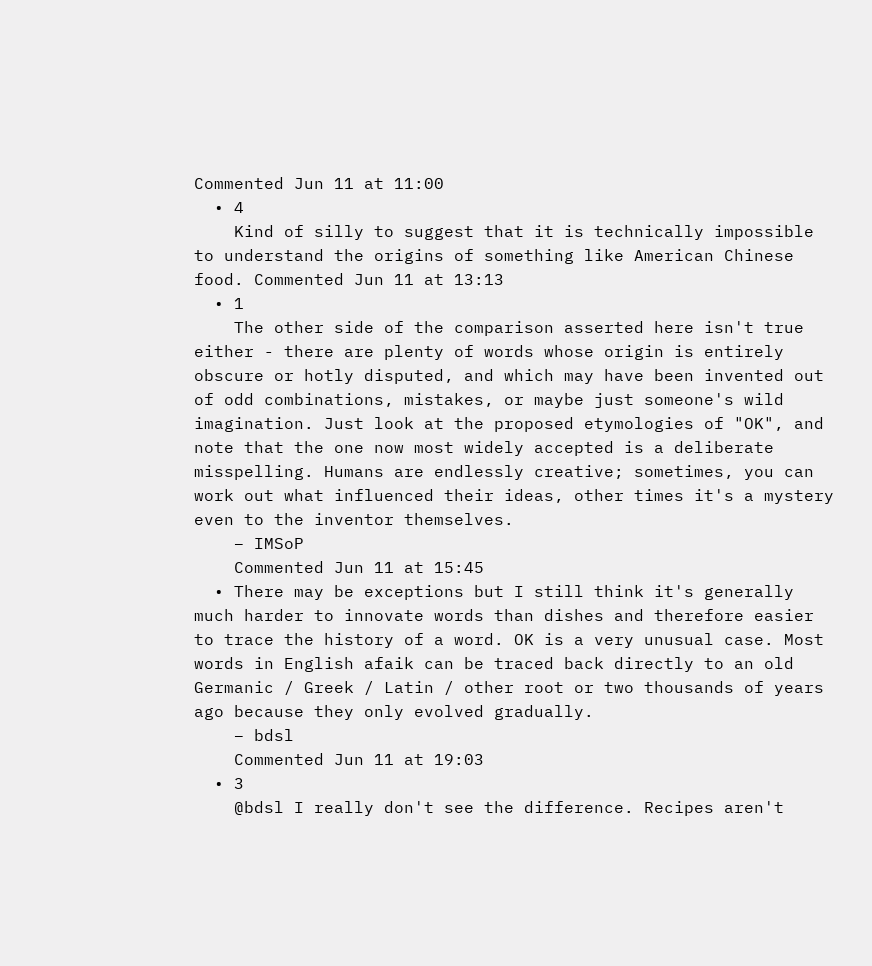Commented Jun 11 at 11:00
  • 4
    Kind of silly to suggest that it is technically impossible to understand the origins of something like American Chinese food. Commented Jun 11 at 13:13
  • 1
    The other side of the comparison asserted here isn't true either - there are plenty of words whose origin is entirely obscure or hotly disputed, and which may have been invented out of odd combinations, mistakes, or maybe just someone's wild imagination. Just look at the proposed etymologies of "OK", and note that the one now most widely accepted is a deliberate misspelling. Humans are endlessly creative; sometimes, you can work out what influenced their ideas, other times it's a mystery even to the inventor themselves.
    – IMSoP
    Commented Jun 11 at 15:45
  • There may be exceptions but I still think it's generally much harder to innovate words than dishes and therefore easier to trace the history of a word. OK is a very unusual case. Most words in English afaik can be traced back directly to an old Germanic / Greek / Latin / other root or two thousands of years ago because they only evolved gradually.
    – bdsl
    Commented Jun 11 at 19:03
  • 3
    @bdsl I really don't see the difference. Recipes aren't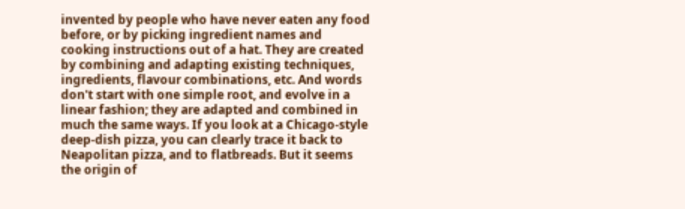invented by people who have never eaten any food before, or by picking ingredient names and cooking instructions out of a hat. They are created by combining and adapting existing techniques, ingredients, flavour combinations, etc. And words don't start with one simple root, and evolve in a linear fashion; they are adapted and combined in much the same ways. If you look at a Chicago-style deep-dish pizza, you can clearly trace it back to Neapolitan pizza, and to flatbreads. But it seems the origin of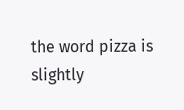the word pizza is slightly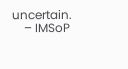uncertain.
    – IMSoP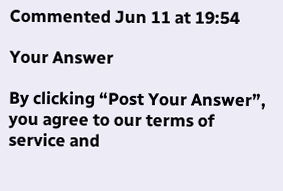Commented Jun 11 at 19:54

Your Answer

By clicking “Post Your Answer”, you agree to our terms of service and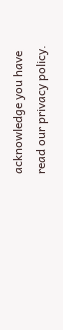acknowledge you have read our privacy policy.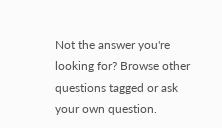Not the answer you're looking for? Browse other questions tagged or ask your own question.